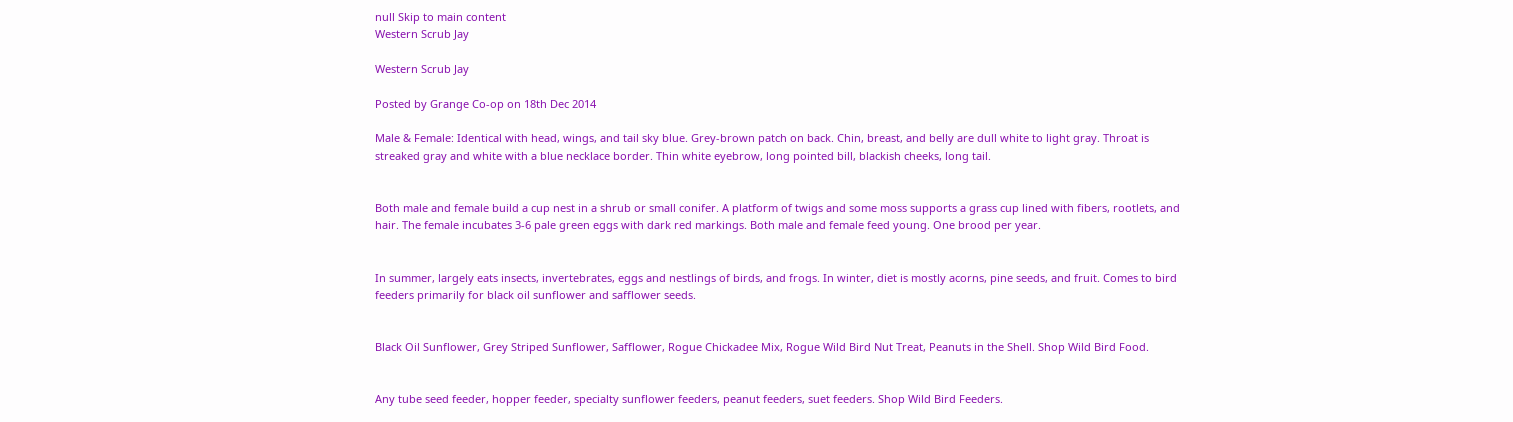null Skip to main content
Western Scrub Jay

Western Scrub Jay

Posted by Grange Co-op on 18th Dec 2014

Male & Female: Identical with head, wings, and tail sky blue. Grey-brown patch on back. Chin, breast, and belly are dull white to light gray. Throat is streaked gray and white with a blue necklace border. Thin white eyebrow, long pointed bill, blackish cheeks, long tail.


Both male and female build a cup nest in a shrub or small conifer. A platform of twigs and some moss supports a grass cup lined with fibers, rootlets, and hair. The female incubates 3-6 pale green eggs with dark red markings. Both male and female feed young. One brood per year.


In summer, largely eats insects, invertebrates, eggs and nestlings of birds, and frogs. In winter, diet is mostly acorns, pine seeds, and fruit. Comes to bird feeders primarily for black oil sunflower and safflower seeds.


Black Oil Sunflower, Grey Striped Sunflower, Safflower, Rogue Chickadee Mix, Rogue Wild Bird Nut Treat, Peanuts in the Shell. Shop Wild Bird Food.


Any tube seed feeder, hopper feeder, specialty sunflower feeders, peanut feeders, suet feeders. Shop Wild Bird Feeders.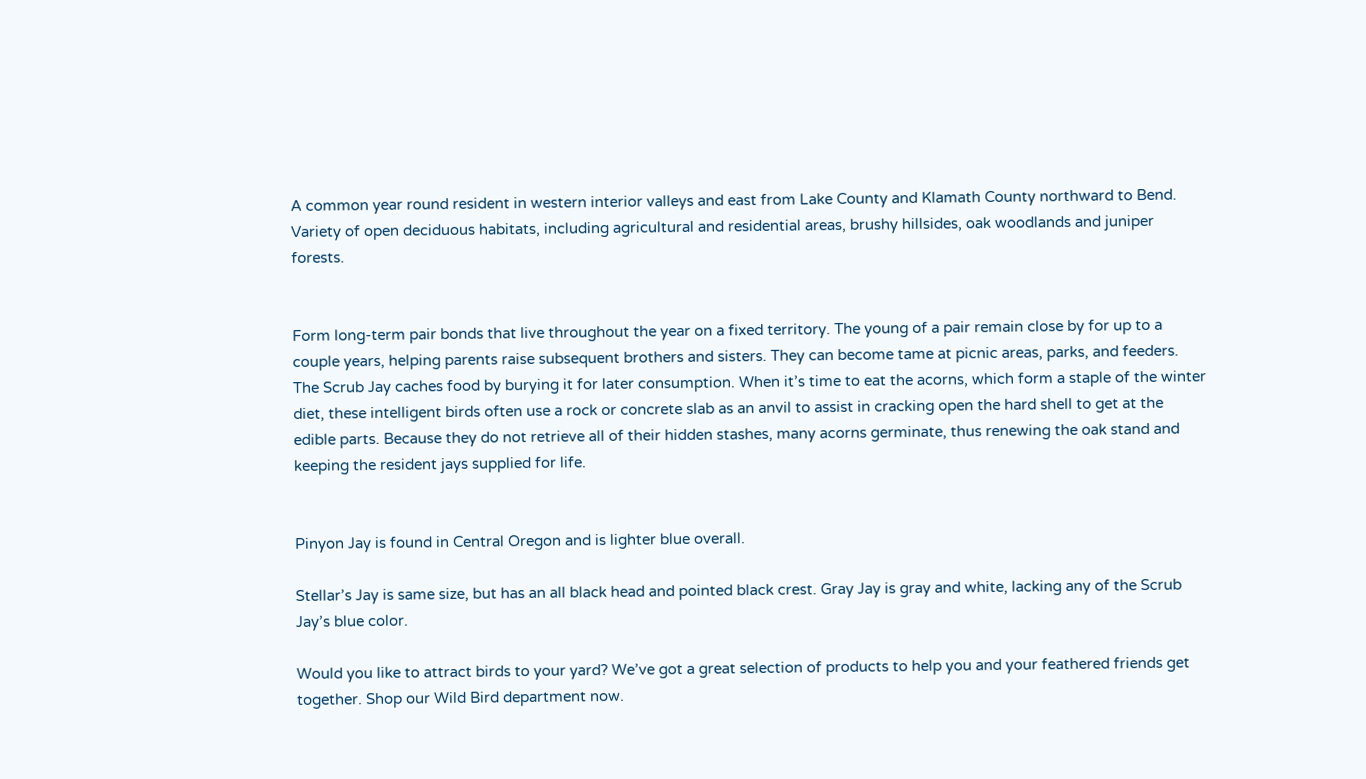A common year round resident in western interior valleys and east from Lake County and Klamath County northward to Bend. Variety of open deciduous habitats, including agricultural and residential areas, brushy hillsides, oak woodlands and juniper forests.


Form long-term pair bonds that live throughout the year on a fixed territory. The young of a pair remain close by for up to a couple years, helping parents raise subsequent brothers and sisters. They can become tame at picnic areas, parks, and feeders. The Scrub Jay caches food by burying it for later consumption. When it’s time to eat the acorns, which form a staple of the winter diet, these intelligent birds often use a rock or concrete slab as an anvil to assist in cracking open the hard shell to get at the edible parts. Because they do not retrieve all of their hidden stashes, many acorns germinate, thus renewing the oak stand and keeping the resident jays supplied for life.


Pinyon Jay is found in Central Oregon and is lighter blue overall.

Stellar’s Jay is same size, but has an all black head and pointed black crest. Gray Jay is gray and white, lacking any of the Scrub Jay’s blue color.

Would you like to attract birds to your yard? We’ve got a great selection of products to help you and your feathered friends get together. Shop our Wild Bird department now.